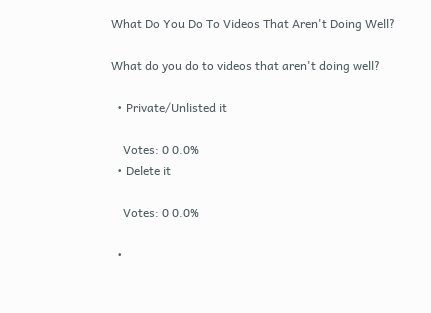What Do You Do To Videos That Aren't Doing Well?

What do you do to videos that aren't doing well?

  • Private/Unlisted it

    Votes: 0 0.0%
  • Delete it

    Votes: 0 0.0%

  •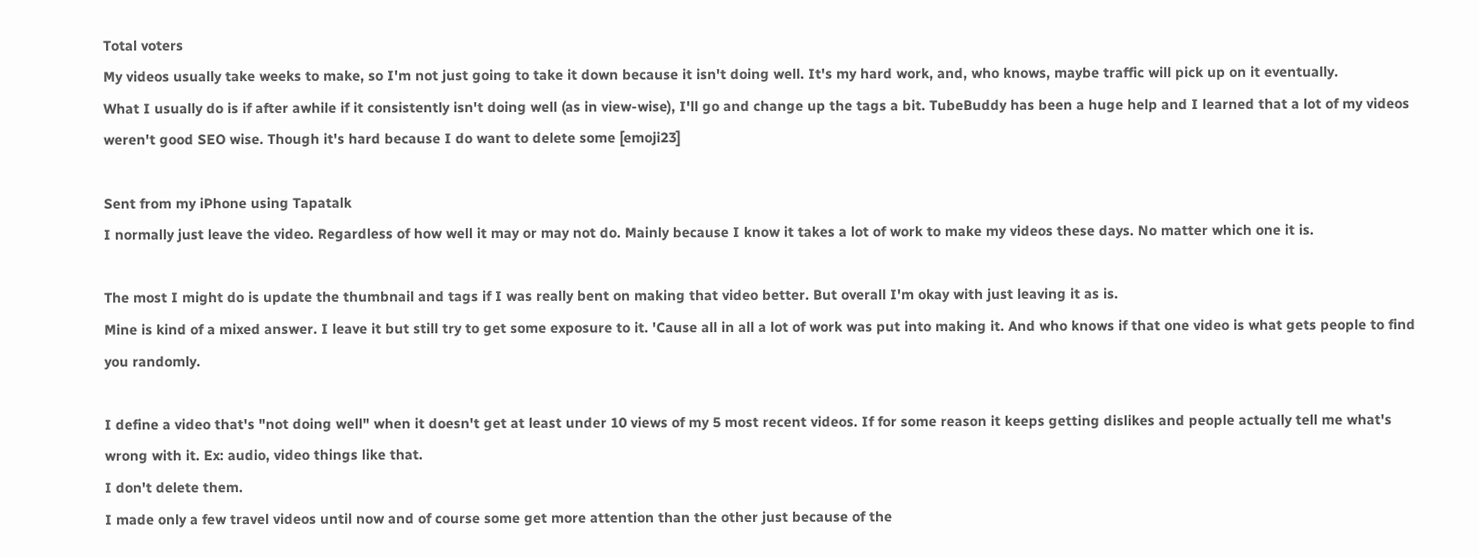Total voters
My videos usually take weeks to make, so I'm not just going to take it down because it isn't doing well. It's my hard work, and, who knows, maybe traffic will pick up on it eventually.
What I usually do is if after awhile if it consistently isn't doing well (as in view-wise), I'll go and change up the tags a bit. TubeBuddy has been a huge help and I learned that a lot of my videos weren't good SEO wise. Though it's hard because I do want to delete some [emoji23]

Sent from my iPhone using Tapatalk
I normally just leave the video. Regardless of how well it may or may not do. Mainly because I know it takes a lot of work to make my videos these days. No matter which one it is.

The most I might do is update the thumbnail and tags if I was really bent on making that video better. But overall I'm okay with just leaving it as is.
Mine is kind of a mixed answer. I leave it but still try to get some exposure to it. 'Cause all in all a lot of work was put into making it. And who knows if that one video is what gets people to find you randomly.

I define a video that's "not doing well" when it doesn't get at least under 10 views of my 5 most recent videos. If for some reason it keeps getting dislikes and people actually tell me what's wrong with it. Ex: audio, video things like that.
I don't delete them.
I made only a few travel videos until now and of course some get more attention than the other just because of the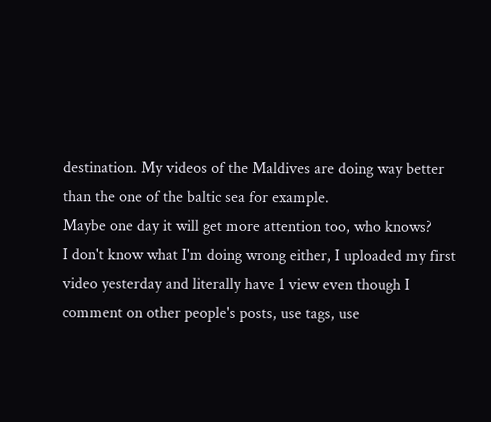destination. My videos of the Maldives are doing way better than the one of the baltic sea for example.
Maybe one day it will get more attention too, who knows?
I don't know what I'm doing wrong either, I uploaded my first video yesterday and literally have 1 view even though I comment on other people's posts, use tags, use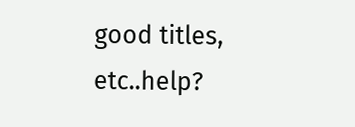good titles, etc..help?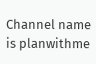Channel name is planwithme